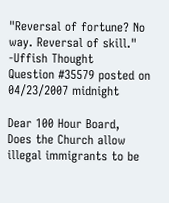"Reversal of fortune? No way. Reversal of skill." -Uffish Thought
Question #35579 posted on 04/23/2007 midnight

Dear 100 Hour Board,
Does the Church allow illegal immigrants to be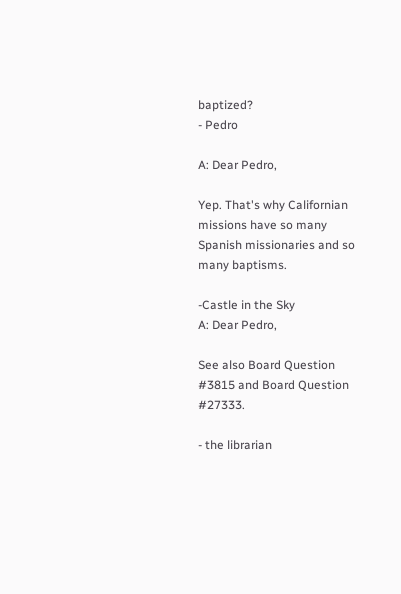baptized?
- Pedro

A: Dear Pedro,

Yep. That's why Californian missions have so many Spanish missionaries and so many baptisms.

-Castle in the Sky
A: Dear Pedro,

See also Board Question #3815 and Board Question #27333.

- the librarian